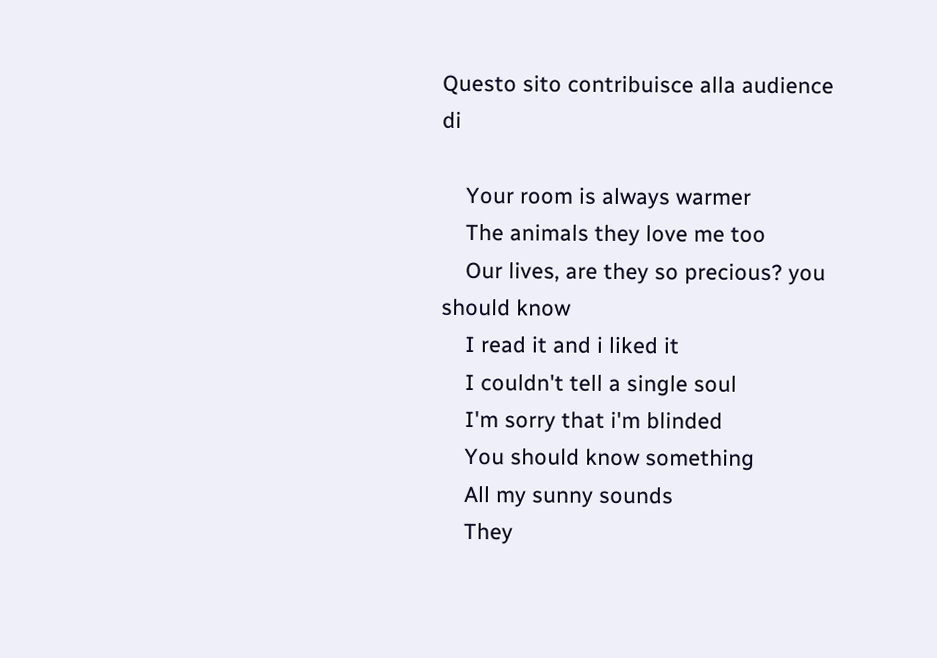Questo sito contribuisce alla audience di

    Your room is always warmer
    The animals they love me too
    Our lives, are they so precious? you should know
    I read it and i liked it
    I couldn't tell a single soul
    I'm sorry that i'm blinded
    You should know something
    All my sunny sounds
    They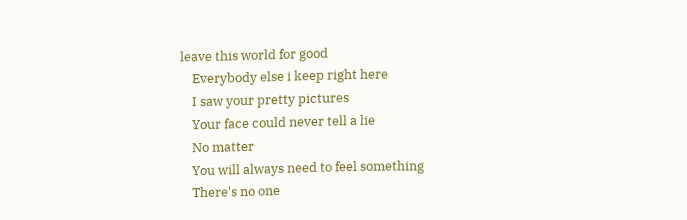leave this world for good
    Everybody else i keep right here
    I saw your pretty pictures
    Your face could never tell a lie
    No matter
    You will always need to feel something
    There's no one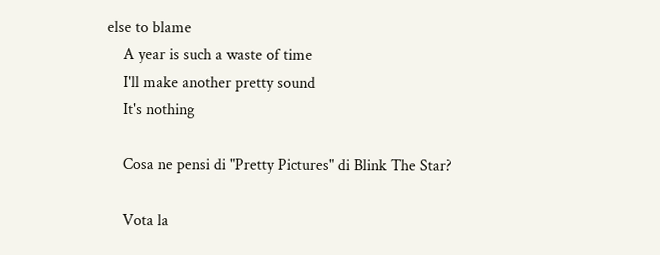else to blame
    A year is such a waste of time
    I'll make another pretty sound
    It's nothing

    Cosa ne pensi di "Pretty Pictures" di Blink The Star?

    Vota la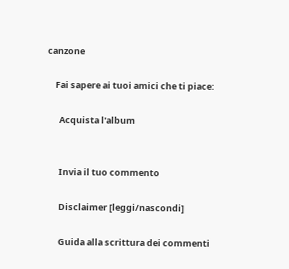canzone

    Fai sapere ai tuoi amici che ti piace:

      Acquista l'album


      Invia il tuo commento

      Disclaimer [leggi/nascondi]

      Guida alla scrittura dei commenti